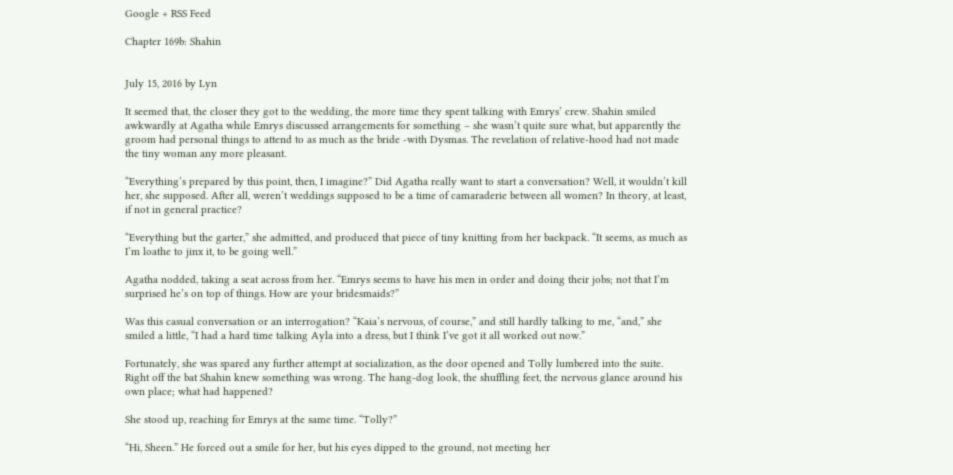Google + RSS Feed

Chapter 169b: Shahin


July 15, 2016 by Lyn

It seemed that, the closer they got to the wedding, the more time they spent talking with Emrys’ crew. Shahin smiled awkwardly at Agatha while Emrys discussed arrangements for something – she wasn’t quite sure what, but apparently the groom had personal things to attend to as much as the bride -with Dysmas. The revelation of relative-hood had not made the tiny woman any more pleasant.

“Everything’s prepared by this point, then, I imagine?” Did Agatha really want to start a conversation? Well, it wouldn’t kill her, she supposed. After all, weren’t weddings supposed to be a time of camaraderie between all women? In theory, at least, if not in general practice?

“Everything but the garter,” she admitted, and produced that piece of tiny knitting from her backpack. “It seems, as much as I’m loathe to jinx it, to be going well.”

Agatha nodded, taking a seat across from her. “Emrys seems to have his men in order and doing their jobs; not that I’m surprised he’s on top of things. How are your bridesmaids?”

Was this casual conversation or an interrogation? “Kaia’s nervous, of course,” and still hardly talking to me, “and,” she smiled a little, “I had a hard time talking Ayla into a dress, but I think I’ve got it all worked out now.”

Fortunately, she was spared any further attempt at socialization, as the door opened and Tolly lumbered into the suite. Right off the bat Shahin knew something was wrong. The hang-dog look, the shuffling feet, the nervous glance around his own place; what had happened?

She stood up, reaching for Emrys at the same time. “Tolly?”

“Hi, Sheen.” He forced out a smile for her, but his eyes dipped to the ground, not meeting her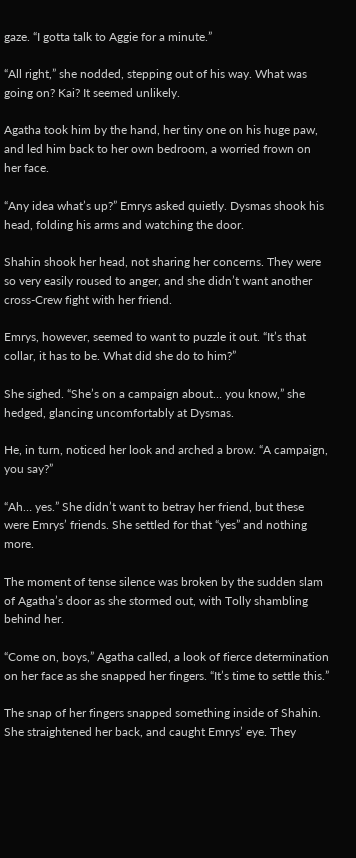gaze. “I gotta talk to Aggie for a minute.”

“All right,” she nodded, stepping out of his way. What was going on? Kai? It seemed unlikely.

Agatha took him by the hand, her tiny one on his huge paw, and led him back to her own bedroom, a worried frown on her face.

“Any idea what’s up?” Emrys asked quietly. Dysmas shook his head, folding his arms and watching the door.

Shahin shook her head, not sharing her concerns. They were so very easily roused to anger, and she didn’t want another cross-Crew fight with her friend.

Emrys, however, seemed to want to puzzle it out. “It’s that collar, it has to be. What did she do to him?”

She sighed. “She’s on a campaign about… you know,” she hedged, glancing uncomfortably at Dysmas.

He, in turn, noticed her look and arched a brow. “A campaign, you say?”

“Ah… yes.” She didn’t want to betray her friend, but these were Emrys’ friends. She settled for that “yes” and nothing more.

The moment of tense silence was broken by the sudden slam of Agatha’s door as she stormed out, with Tolly shambling behind her.

“Come on, boys,” Agatha called, a look of fierce determination on her face as she snapped her fingers. “It’s time to settle this.”

The snap of her fingers snapped something inside of Shahin. She straightened her back, and caught Emrys’ eye. They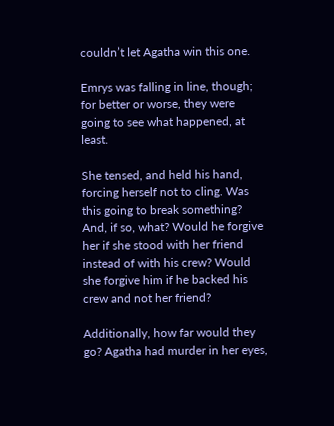couldn’t let Agatha win this one.

Emrys was falling in line, though; for better or worse, they were going to see what happened, at least.

She tensed, and held his hand, forcing herself not to cling. Was this going to break something? And, if so, what? Would he forgive her if she stood with her friend instead of with his crew? Would she forgive him if he backed his crew and not her friend?

Additionally, how far would they go? Agatha had murder in her eyes,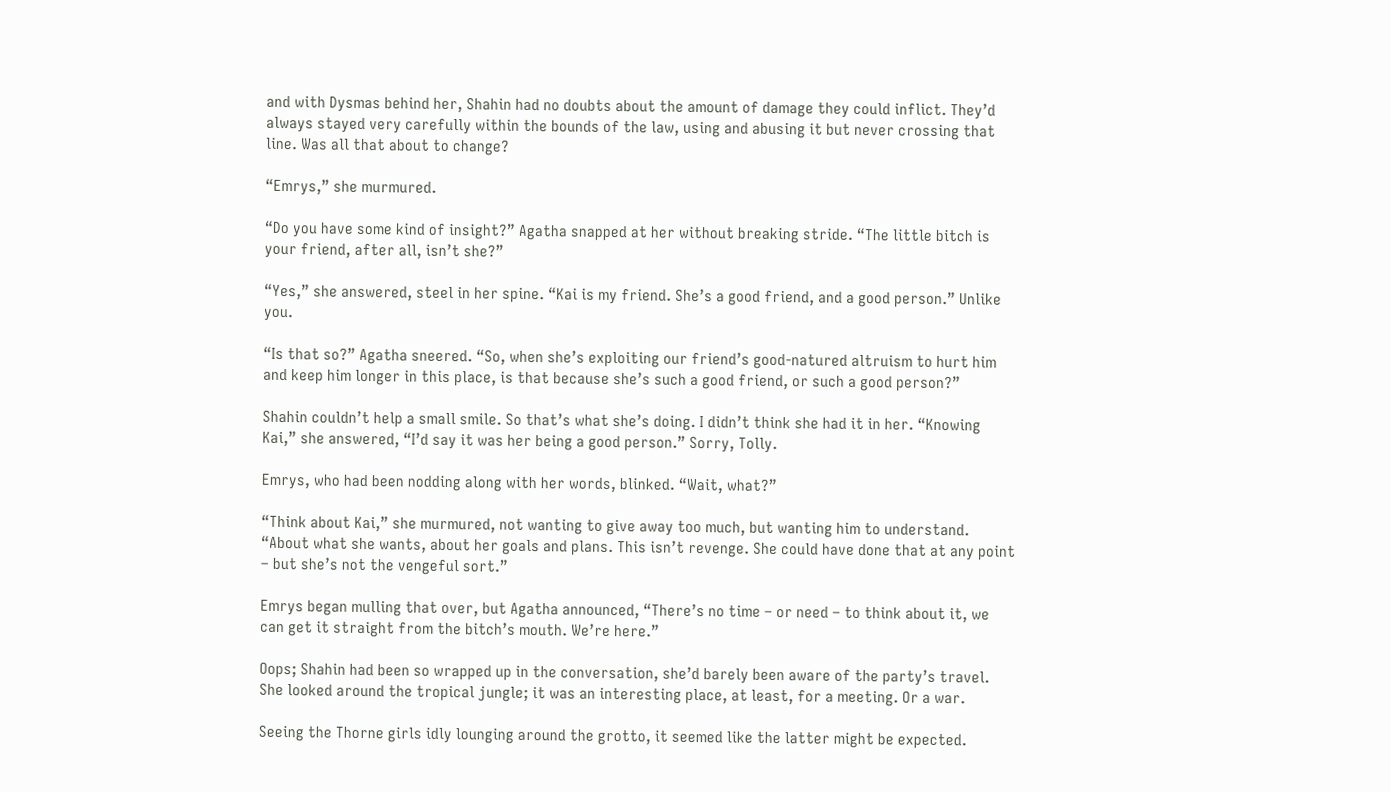and with Dysmas behind her, Shahin had no doubts about the amount of damage they could inflict. They’d always stayed very carefully within the bounds of the law, using and abusing it but never crossing that line. Was all that about to change?

“Emrys,” she murmured.

“Do you have some kind of insight?” Agatha snapped at her without breaking stride. “The little bitch is your friend, after all, isn’t she?”

“Yes,” she answered, steel in her spine. “Kai is my friend. She’s a good friend, and a good person.” Unlike you.

“Is that so?” Agatha sneered. “So, when she’s exploiting our friend’s good-natured altruism to hurt him and keep him longer in this place, is that because she’s such a good friend, or such a good person?”

Shahin couldn’t help a small smile. So that’s what she’s doing. I didn’t think she had it in her. “Knowing Kai,” she answered, “I’d say it was her being a good person.” Sorry, Tolly.

Emrys, who had been nodding along with her words, blinked. “Wait, what?”

“Think about Kai,” she murmured, not wanting to give away too much, but wanting him to understand. “About what she wants, about her goals and plans. This isn’t revenge. She could have done that at any point – but she’s not the vengeful sort.”

Emrys began mulling that over, but Agatha announced, “There’s no time – or need – to think about it, we can get it straight from the bitch’s mouth. We’re here.”

Oops; Shahin had been so wrapped up in the conversation, she’d barely been aware of the party’s travel. She looked around the tropical jungle; it was an interesting place, at least, for a meeting. Or a war.

Seeing the Thorne girls idly lounging around the grotto, it seemed like the latter might be expected.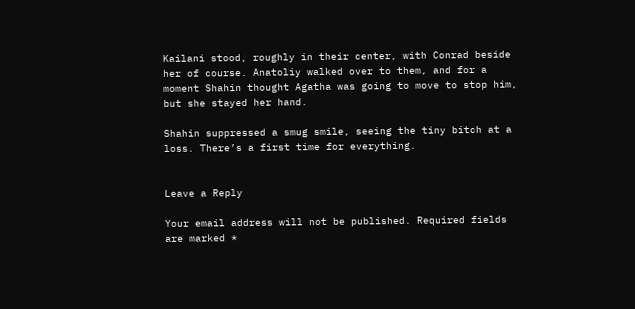Kailani stood, roughly in their center, with Conrad beside her of course. Anatoliy walked over to them, and for a moment Shahin thought Agatha was going to move to stop him, but she stayed her hand.

Shahin suppressed a smug smile, seeing the tiny bitch at a loss. There’s a first time for everything.


Leave a Reply

Your email address will not be published. Required fields are marked *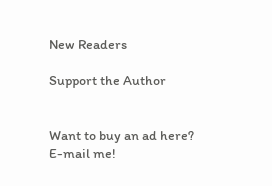New Readers

Support the Author


Want to buy an ad here?
E-mail me!